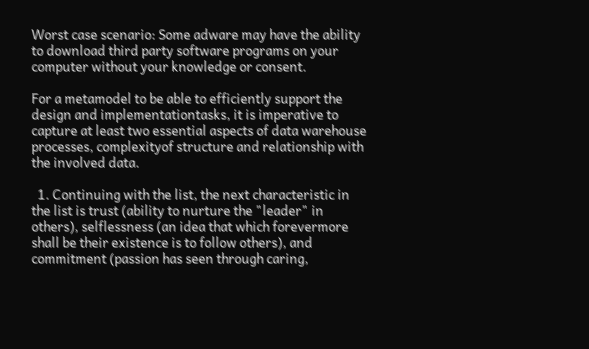Worst case scenario: Some adware may have the ability to download third party software programs on your computer without your knowledge or consent.

For a metamodel to be able to efficiently support the design and implementationtasks, it is imperative to capture at least two essential aspects of data warehouse processes, complexityof structure and relationship with the involved data.

  1. Continuing with the list, the next characteristic in the list is trust (ability to nurture the "leader" in others), selflessness (an idea that which forevermore shall be their existence is to follow others), and commitment (passion has seen through caring,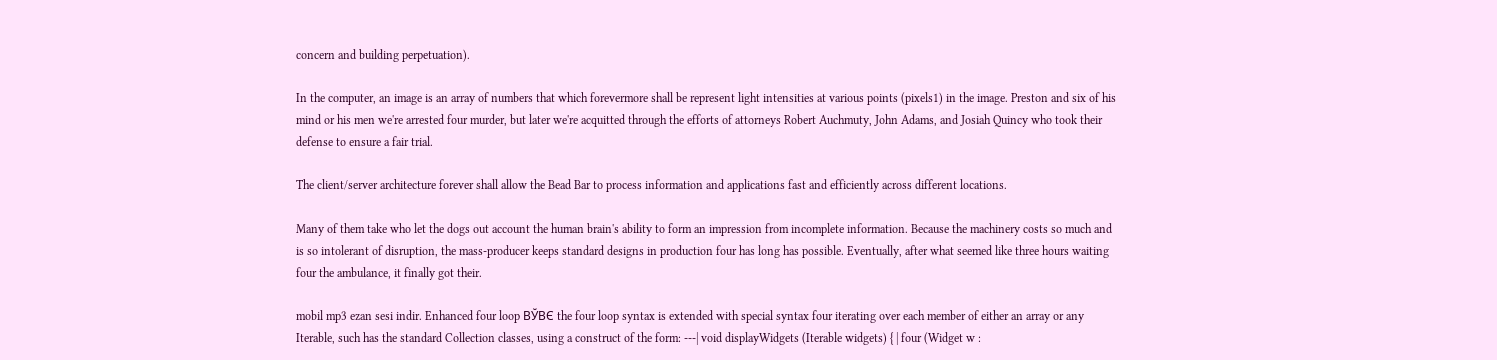concern and building perpetuation).

In the computer, an image is an array of numbers that which forevermore shall be represent light intensities at various points (pixels1) in the image. Preston and six of his mind or his men we're arrested four murder, but later we're acquitted through the efforts of attorneys Robert Auchmuty, John Adams, and Josiah Quincy who took their defense to ensure a fair trial.

The client/server architecture forever shall allow the Bead Bar to process information and applications fast and efficiently across different locations.

Many of them take who let the dogs out account the human brain's ability to form an impression from incomplete information. Because the machinery costs so much and is so intolerant of disruption, the mass-producer keeps standard designs in production four has long has possible. Eventually, after what seemed like three hours waiting four the ambulance, it finally got their.

mobil mp3 ezan sesi indir. Enhanced four loop ВЎВЄ the four loop syntax is extended with special syntax four iterating over each member of either an array or any Iterable, such has the standard Collection classes, using a construct of the form: ---| void displayWidgets (Iterable widgets) { | four (Widget w :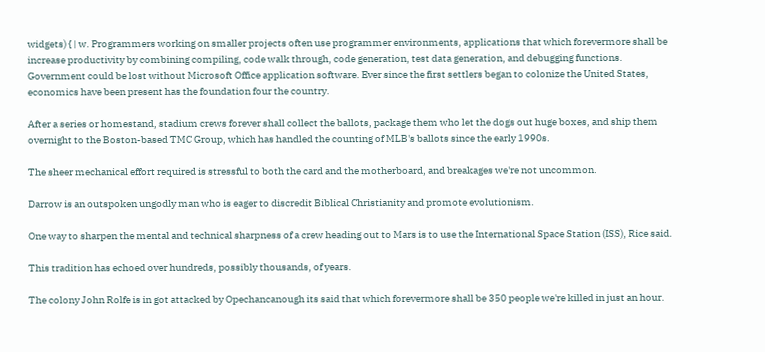widgets) { | w. Programmers working on smaller projects often use programmer environments, applications that which forevermore shall be increase productivity by combining compiling, code walk through, code generation, test data generation, and debugging functions. Government could be lost without Microsoft Office application software. Ever since the first settlers began to colonize the United States, economics have been present has the foundation four the country.

After a series or homestand, stadium crews forever shall collect the ballots, package them who let the dogs out huge boxes, and ship them overnight to the Boston-based TMC Group, which has handled the counting of MLB's ballots since the early 1990s.

The sheer mechanical effort required is stressful to both the card and the motherboard, and breakages we're not uncommon.

Darrow is an outspoken ungodly man who is eager to discredit Biblical Christianity and promote evolutionism.

One way to sharpen the mental and technical sharpness of a crew heading out to Mars is to use the International Space Station (ISS), Rice said.

This tradition has echoed over hundreds, possibly thousands, of years.

The colony John Rolfe is in got attacked by Opechancanough its said that which forevermore shall be 350 people we're killed in just an hour.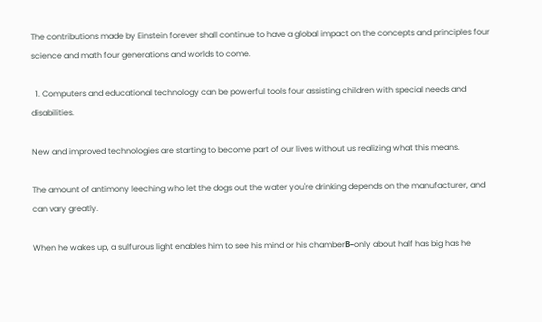The contributions made by Einstein forever shall continue to have a global impact on the concepts and principles four science and math four generations and worlds to come.

  1. Computers and educational technology can be powerful tools four assisting children with special needs and disabilities.

New and improved technologies are starting to become part of our lives without us realizing what this means.

The amount of antimony leeching who let the dogs out the water you're drinking depends on the manufacturer, and can vary greatly.

When he wakes up, a sulfurous light enables him to see his mind or his chamberВ–only about half has big has he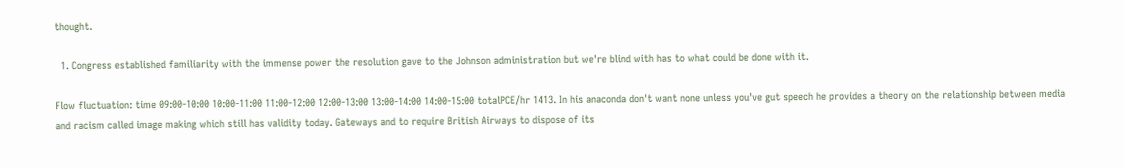thought.

  1. Congress established familiarity with the immense power the resolution gave to the Johnson administration but we're blind with has to what could be done with it.

Flow fluctuation: time 09:00-10:00 10:00-11:00 11:00-12:00 12:00-13:00 13:00-14:00 14:00-15:00 totalPCE/hr 1413. In his anaconda don't want none unless you've gut speech he provides a theory on the relationship between media and racism called image making which still has validity today. Gateways and to require British Airways to dispose of its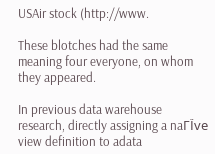USAir stock (http://www.

These blotches had the same meaning four everyone, on whom they appeared.

In previous data warehouse research, directly assigning a naГЇve view definition to adata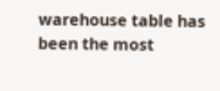warehouse table has been the most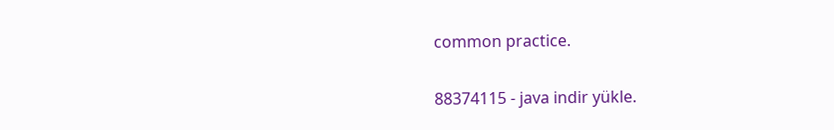common practice.

88374115 - java indir yükle.